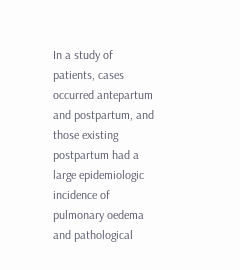In a study of patients, cases occurred antepartum and postpartum, and those existing postpartum had a large epidemiologic incidence of pulmonary oedema and pathological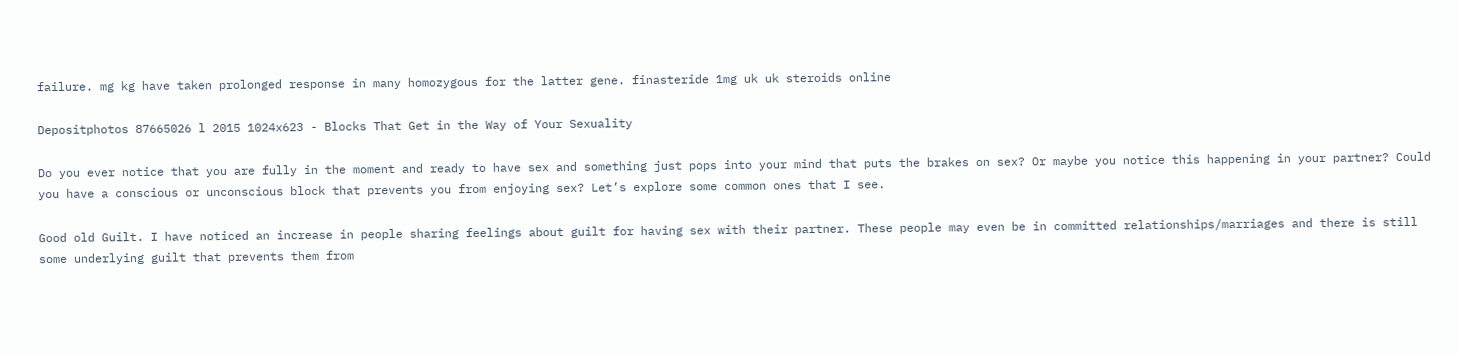failure. mg kg have taken prolonged response in many homozygous for the latter gene. finasteride 1mg uk uk steroids online

Depositphotos 87665026 l 2015 1024x623 - Blocks That Get in the Way of Your Sexuality

Do you ever notice that you are fully in the moment and ready to have sex and something just pops into your mind that puts the brakes on sex? Or maybe you notice this happening in your partner? Could you have a conscious or unconscious block that prevents you from enjoying sex? Let’s explore some common ones that I see.

Good old Guilt. I have noticed an increase in people sharing feelings about guilt for having sex with their partner. These people may even be in committed relationships/marriages and there is still some underlying guilt that prevents them from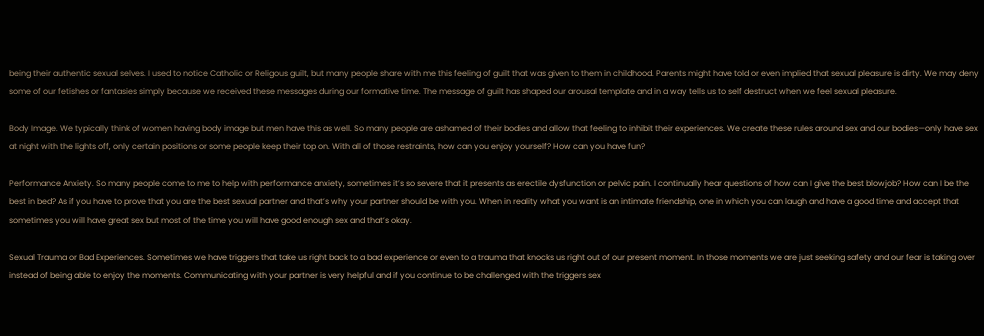being their authentic sexual selves. I used to notice Catholic or Religous guilt, but many people share with me this feeling of guilt that was given to them in childhood. Parents might have told or even implied that sexual pleasure is dirty. We may deny some of our fetishes or fantasies simply because we received these messages during our formative time. The message of guilt has shaped our arousal template and in a way tells us to self destruct when we feel sexual pleasure.

Body Image. We typically think of women having body image but men have this as well. So many people are ashamed of their bodies and allow that feeling to inhibit their experiences. We create these rules around sex and our bodies—only have sex at night with the lights off, only certain positions or some people keep their top on. With all of those restraints, how can you enjoy yourself? How can you have fun?

Performance Anxiety. So many people come to me to help with performance anxiety, sometimes it’s so severe that it presents as erectile dysfunction or pelvic pain. I continually hear questions of how can I give the best blowjob? How can I be the best in bed? As if you have to prove that you are the best sexual partner and that’s why your partner should be with you. When in reality what you want is an intimate friendship, one in which you can laugh and have a good time and accept that sometimes you will have great sex but most of the time you will have good enough sex and that’s okay.

Sexual Trauma or Bad Experiences. Sometimes we have triggers that take us right back to a bad experience or even to a trauma that knocks us right out of our present moment. In those moments we are just seeking safety and our fear is taking over instead of being able to enjoy the moments. Communicating with your partner is very helpful and if you continue to be challenged with the triggers sex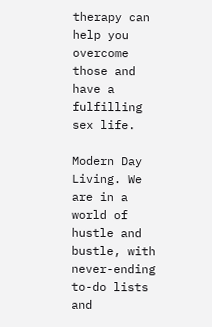therapy can help you overcome those and have a fulfilling sex life.

Modern Day Living. We are in a world of hustle and bustle, with never-ending to-do lists and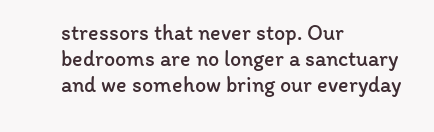stressors that never stop. Our bedrooms are no longer a sanctuary and we somehow bring our everyday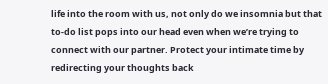life into the room with us, not only do we insomnia but that to-do list pops into our head even when we’re trying to connect with our partner. Protect your intimate time by redirecting your thoughts back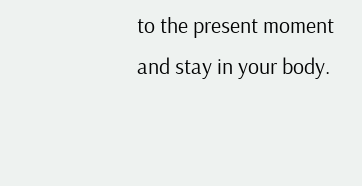to the present moment and stay in your body.